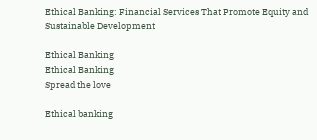Ethical Banking: Financial Services That Promote Equity and Sustainable Development

Ethical Banking
Ethical Banking
Spread the love

Ethical banking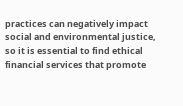practices can negatively impact social and environmental justice, so it is essential to find ethical financial services that promote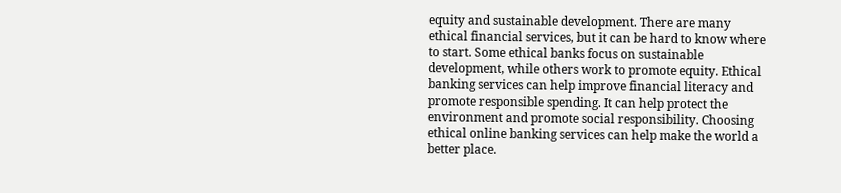equity and sustainable development. There are many ethical financial services, but it can be hard to know where to start. Some ethical banks focus on sustainable development, while others work to promote equity. Ethical banking services can help improve financial literacy and promote responsible spending. It can help protect the environment and promote social responsibility. Choosing ethical online banking services can help make the world a better place.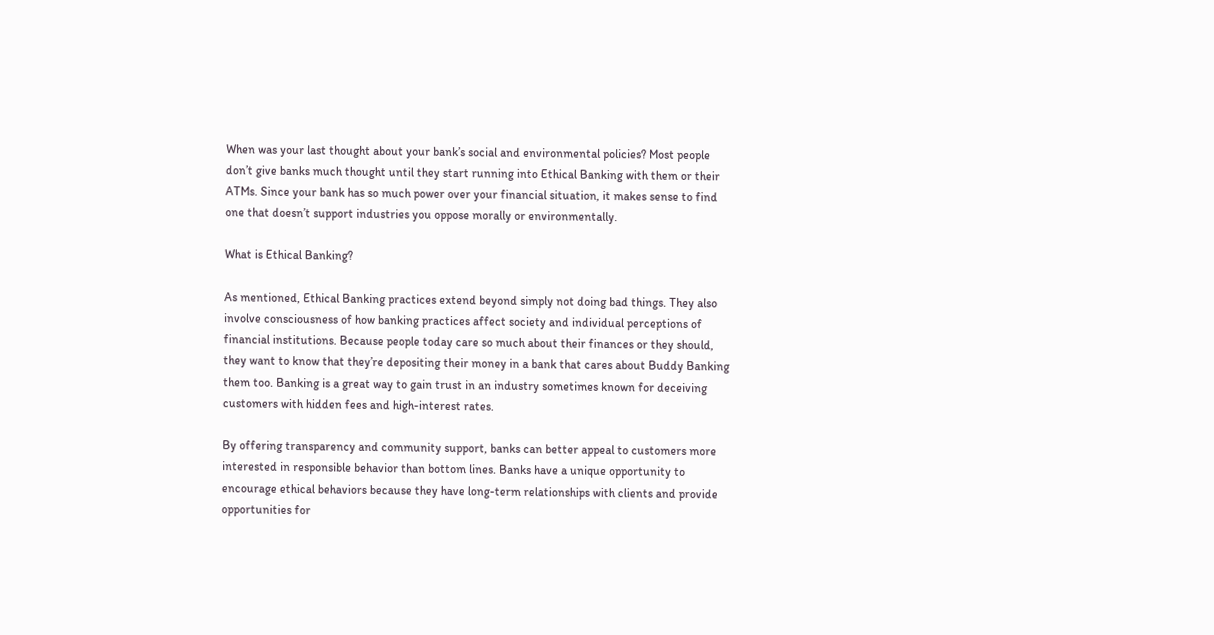When was your last thought about your bank’s social and environmental policies? Most people don’t give banks much thought until they start running into Ethical Banking with them or their ATMs. Since your bank has so much power over your financial situation, it makes sense to find one that doesn’t support industries you oppose morally or environmentally.

What is Ethical Banking?

As mentioned, Ethical Banking practices extend beyond simply not doing bad things. They also involve consciousness of how banking practices affect society and individual perceptions of financial institutions. Because people today care so much about their finances or they should, they want to know that they’re depositing their money in a bank that cares about Buddy Banking them too. Banking is a great way to gain trust in an industry sometimes known for deceiving customers with hidden fees and high-interest rates.

By offering transparency and community support, banks can better appeal to customers more interested in responsible behavior than bottom lines. Banks have a unique opportunity to encourage ethical behaviors because they have long-term relationships with clients and provide opportunities for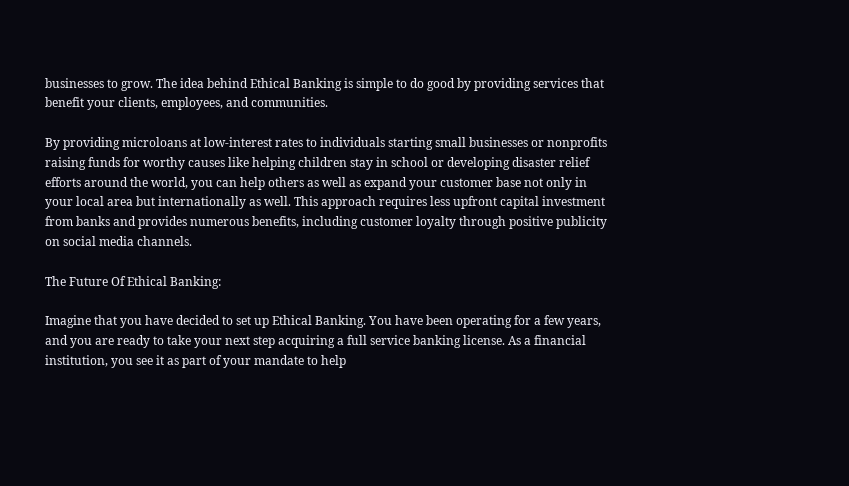businesses to grow. The idea behind Ethical Banking is simple to do good by providing services that benefit your clients, employees, and communities.

By providing microloans at low-interest rates to individuals starting small businesses or nonprofits raising funds for worthy causes like helping children stay in school or developing disaster relief efforts around the world, you can help others as well as expand your customer base not only in your local area but internationally as well. This approach requires less upfront capital investment from banks and provides numerous benefits, including customer loyalty through positive publicity on social media channels.

The Future Of Ethical Banking:

Imagine that you have decided to set up Ethical Banking. You have been operating for a few years, and you are ready to take your next step acquiring a full service banking license. As a financial institution, you see it as part of your mandate to help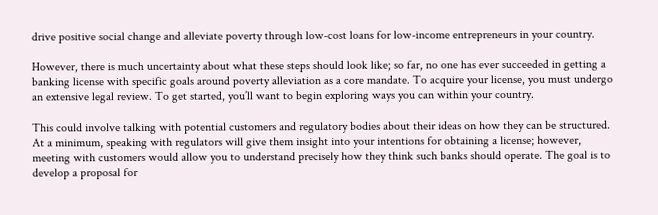drive positive social change and alleviate poverty through low-cost loans for low-income entrepreneurs in your country.

However, there is much uncertainty about what these steps should look like; so far, no one has ever succeeded in getting a banking license with specific goals around poverty alleviation as a core mandate. To acquire your license, you must undergo an extensive legal review. To get started, you’ll want to begin exploring ways you can within your country.

This could involve talking with potential customers and regulatory bodies about their ideas on how they can be structured. At a minimum, speaking with regulators will give them insight into your intentions for obtaining a license; however, meeting with customers would allow you to understand precisely how they think such banks should operate. The goal is to develop a proposal for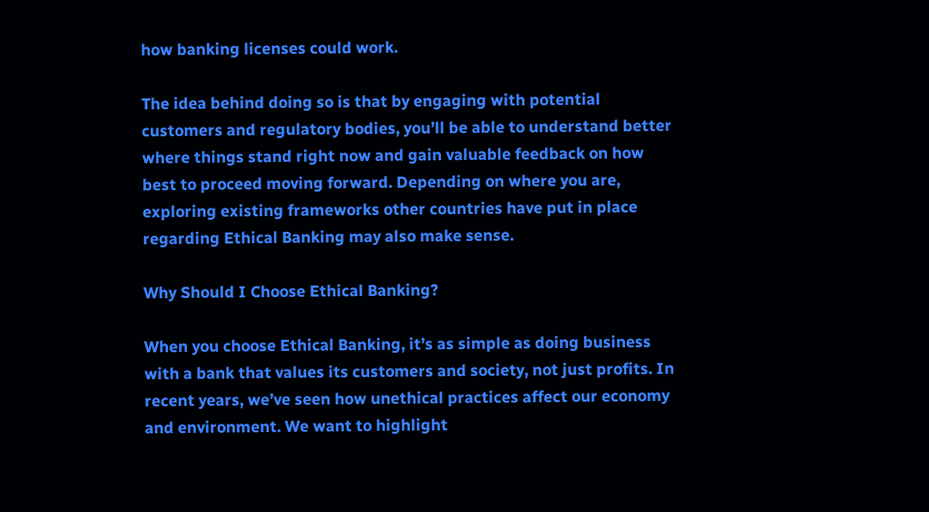how banking licenses could work.

The idea behind doing so is that by engaging with potential customers and regulatory bodies, you’ll be able to understand better where things stand right now and gain valuable feedback on how best to proceed moving forward. Depending on where you are, exploring existing frameworks other countries have put in place regarding Ethical Banking may also make sense.

Why Should I Choose Ethical Banking?

When you choose Ethical Banking, it’s as simple as doing business with a bank that values its customers and society, not just profits. In recent years, we’ve seen how unethical practices affect our economy and environment. We want to highlight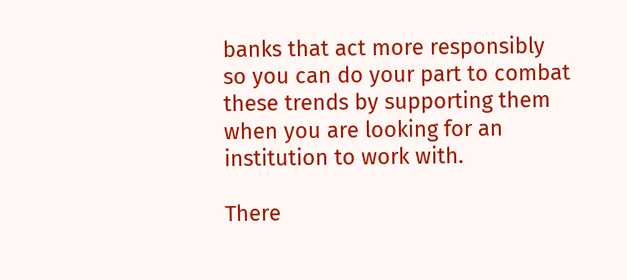banks that act more responsibly so you can do your part to combat these trends by supporting them when you are looking for an institution to work with.

There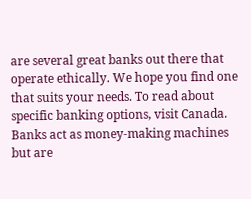are several great banks out there that operate ethically. We hope you find one that suits your needs. To read about specific banking options, visit Canada. Banks act as money-making machines but are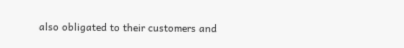also obligated to their customers and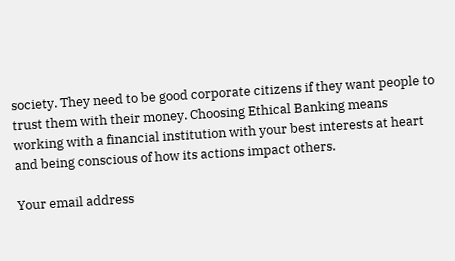society. They need to be good corporate citizens if they want people to trust them with their money. Choosing Ethical Banking means working with a financial institution with your best interests at heart and being conscious of how its actions impact others.

Your email address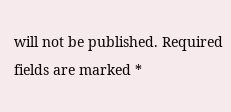will not be published. Required fields are marked *